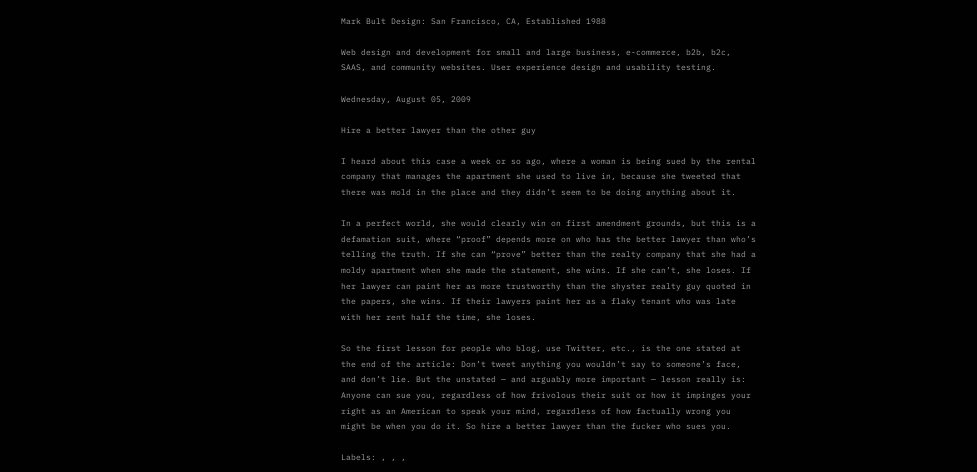Mark Bult Design: San Francisco, CA, Established 1988

Web design and development for small and large business, e-commerce, b2b, b2c, SAAS, and community websites. User experience design and usability testing.

Wednesday, August 05, 2009

Hire a better lawyer than the other guy

I heard about this case a week or so ago, where a woman is being sued by the rental company that manages the apartment she used to live in, because she tweeted that there was mold in the place and they didn’t seem to be doing anything about it.

In a perfect world, she would clearly win on first amendment grounds, but this is a defamation suit, where “proof” depends more on who has the better lawyer than who’s telling the truth. If she can “prove” better than the realty company that she had a moldy apartment when she made the statement, she wins. If she can’t, she loses. If her lawyer can paint her as more trustworthy than the shyster realty guy quoted in the papers, she wins. If their lawyers paint her as a flaky tenant who was late with her rent half the time, she loses.

So the first lesson for people who blog, use Twitter, etc., is the one stated at the end of the article: Don’t tweet anything you wouldn’t say to someone’s face, and don’t lie. But the unstated — and arguably more important — lesson really is: Anyone can sue you, regardless of how frivolous their suit or how it impinges your right as an American to speak your mind, regardless of how factually wrong you might be when you do it. So hire a better lawyer than the fucker who sues you.

Labels: , , ,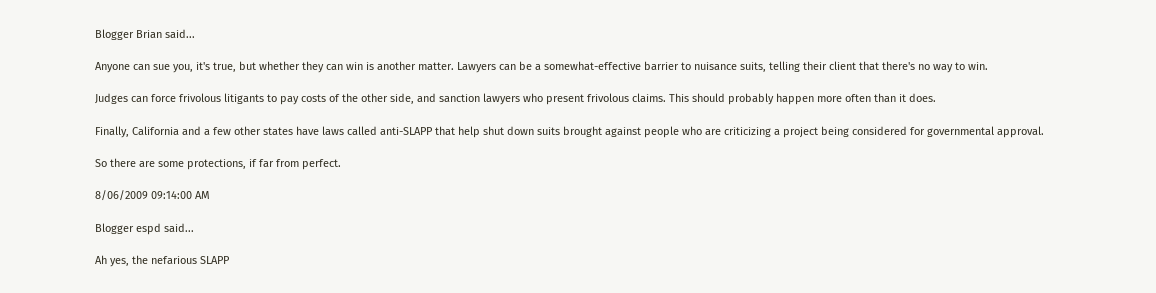Blogger Brian said...

Anyone can sue you, it's true, but whether they can win is another matter. Lawyers can be a somewhat-effective barrier to nuisance suits, telling their client that there's no way to win.

Judges can force frivolous litigants to pay costs of the other side, and sanction lawyers who present frivolous claims. This should probably happen more often than it does.

Finally, California and a few other states have laws called anti-SLAPP that help shut down suits brought against people who are criticizing a project being considered for governmental approval.

So there are some protections, if far from perfect.

8/06/2009 09:14:00 AM

Blogger espd said...

Ah yes, the nefarious SLAPP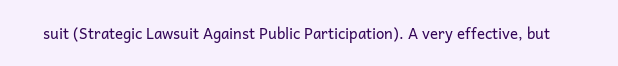suit (Strategic Lawsuit Against Public Participation). A very effective, but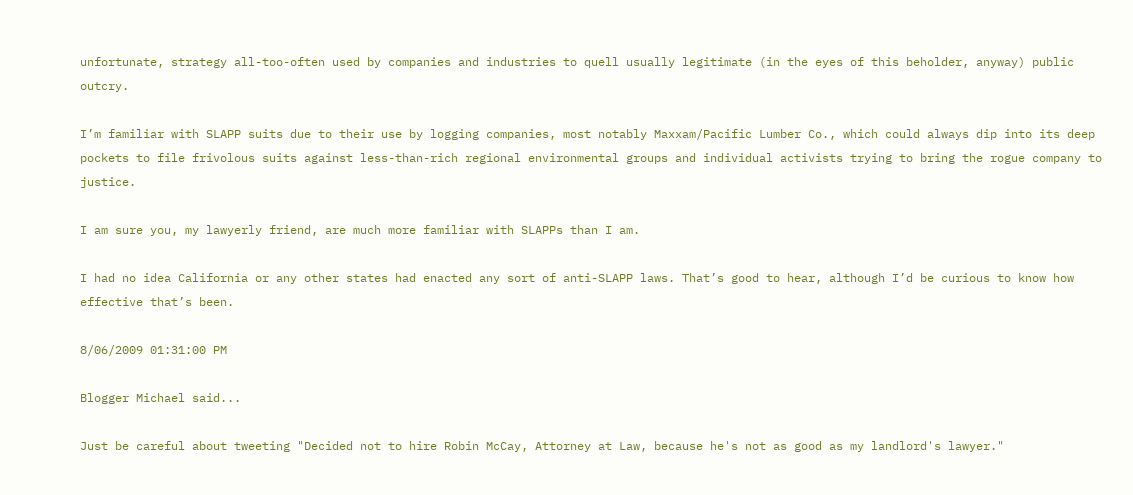unfortunate, strategy all-too-often used by companies and industries to quell usually legitimate (in the eyes of this beholder, anyway) public outcry.

I’m familiar with SLAPP suits due to their use by logging companies, most notably Maxxam/Pacific Lumber Co., which could always dip into its deep pockets to file frivolous suits against less-than-rich regional environmental groups and individual activists trying to bring the rogue company to justice.

I am sure you, my lawyerly friend, are much more familiar with SLAPPs than I am.

I had no idea California or any other states had enacted any sort of anti-SLAPP laws. That’s good to hear, although I’d be curious to know how effective that’s been.

8/06/2009 01:31:00 PM

Blogger Michael said...

Just be careful about tweeting "Decided not to hire Robin McCay, Attorney at Law, because he's not as good as my landlord's lawyer."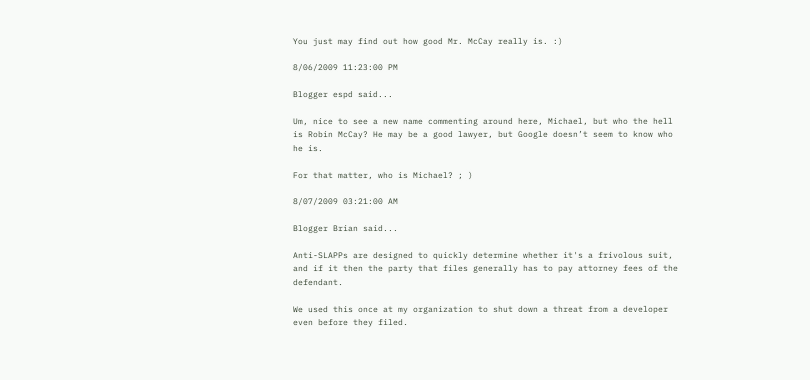You just may find out how good Mr. McCay really is. :)

8/06/2009 11:23:00 PM

Blogger espd said...

Um, nice to see a new name commenting around here, Michael, but who the hell is Robin McCay? He may be a good lawyer, but Google doesn’t seem to know who he is.

For that matter, who is Michael? ; )

8/07/2009 03:21:00 AM

Blogger Brian said...

Anti-SLAPPs are designed to quickly determine whether it's a frivolous suit, and if it then the party that files generally has to pay attorney fees of the defendant.

We used this once at my organization to shut down a threat from a developer even before they filed.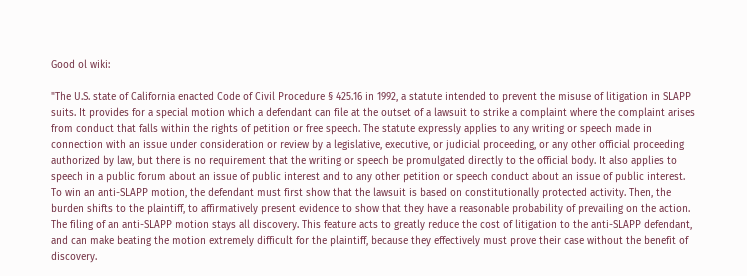Good ol wiki:

"The U.S. state of California enacted Code of Civil Procedure § 425.16 in 1992, a statute intended to prevent the misuse of litigation in SLAPP suits. It provides for a special motion which a defendant can file at the outset of a lawsuit to strike a complaint where the complaint arises from conduct that falls within the rights of petition or free speech. The statute expressly applies to any writing or speech made in connection with an issue under consideration or review by a legislative, executive, or judicial proceeding, or any other official proceeding authorized by law, but there is no requirement that the writing or speech be promulgated directly to the official body. It also applies to speech in a public forum about an issue of public interest and to any other petition or speech conduct about an issue of public interest.
To win an anti-SLAPP motion, the defendant must first show that the lawsuit is based on constitutionally protected activity. Then, the burden shifts to the plaintiff, to affirmatively present evidence to show that they have a reasonable probability of prevailing on the action. The filing of an anti-SLAPP motion stays all discovery. This feature acts to greatly reduce the cost of litigation to the anti-SLAPP defendant, and can make beating the motion extremely difficult for the plaintiff, because they effectively must prove their case without the benefit of discovery.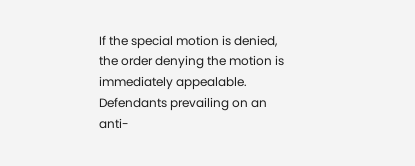If the special motion is denied, the order denying the motion is immediately appealable. Defendants prevailing on an anti-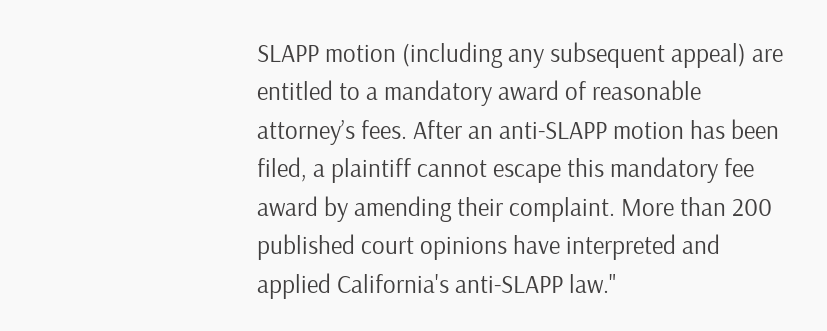SLAPP motion (including any subsequent appeal) are entitled to a mandatory award of reasonable attorney’s fees. After an anti-SLAPP motion has been filed, a plaintiff cannot escape this mandatory fee award by amending their complaint. More than 200 published court opinions have interpreted and applied California's anti-SLAPP law."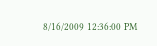8/16/2009 12:36:00 PM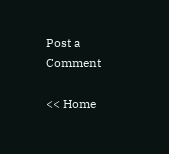Post a Comment

<< Home